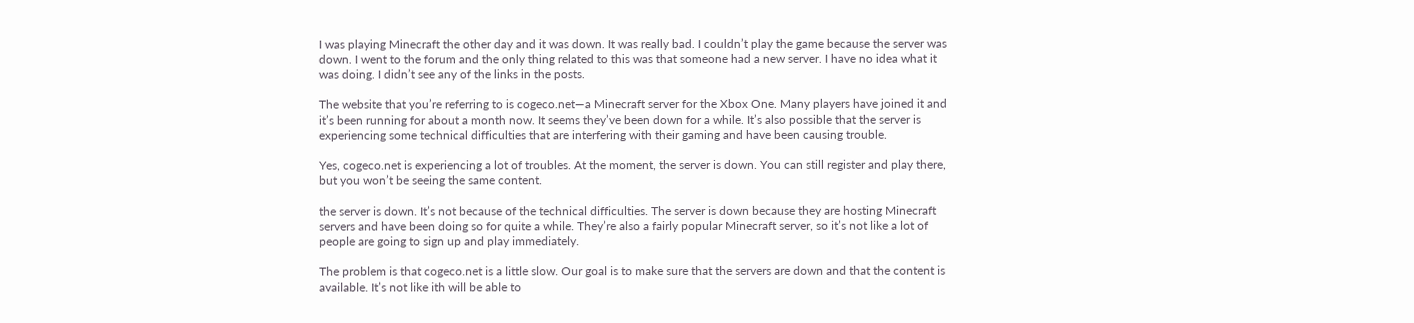I was playing Minecraft the other day and it was down. It was really bad. I couldn’t play the game because the server was down. I went to the forum and the only thing related to this was that someone had a new server. I have no idea what it was doing. I didn’t see any of the links in the posts.

The website that you’re referring to is cogeco.net—a Minecraft server for the Xbox One. Many players have joined it and it’s been running for about a month now. It seems they’ve been down for a while. It’s also possible that the server is experiencing some technical difficulties that are interfering with their gaming and have been causing trouble.

Yes, cogeco.net is experiencing a lot of troubles. At the moment, the server is down. You can still register and play there, but you won’t be seeing the same content.

the server is down. It’s not because of the technical difficulties. The server is down because they are hosting Minecraft servers and have been doing so for quite a while. They’re also a fairly popular Minecraft server, so it’s not like a lot of people are going to sign up and play immediately.

The problem is that cogeco.net is a little slow. Our goal is to make sure that the servers are down and that the content is available. It’s not like ith will be able to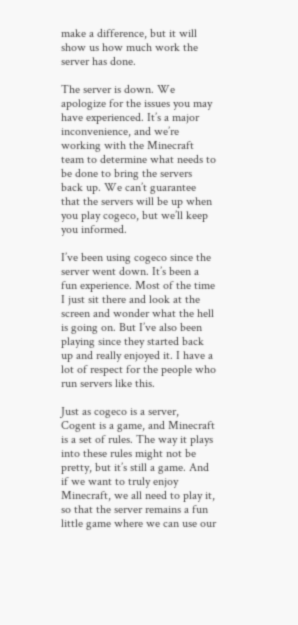make a difference, but it will show us how much work the server has done.

The server is down. We apologize for the issues you may have experienced. It’s a major inconvenience, and we’re working with the Minecraft team to determine what needs to be done to bring the servers back up. We can’t guarantee that the servers will be up when you play cogeco, but we’ll keep you informed.

I’ve been using cogeco since the server went down. It’s been a fun experience. Most of the time I just sit there and look at the screen and wonder what the hell is going on. But I’ve also been playing since they started back up and really enjoyed it. I have a lot of respect for the people who run servers like this.

Just as cogeco is a server, Cogent is a game, and Minecraft is a set of rules. The way it plays into these rules might not be pretty, but it’s still a game. And if we want to truly enjoy Minecraft, we all need to play it, so that the server remains a fun little game where we can use our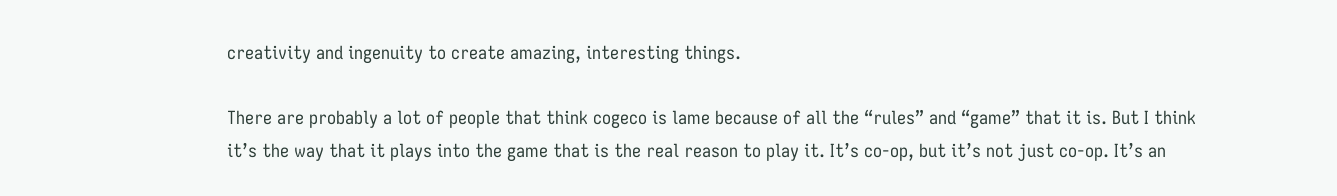creativity and ingenuity to create amazing, interesting things.

There are probably a lot of people that think cogeco is lame because of all the “rules” and “game” that it is. But I think it’s the way that it plays into the game that is the real reason to play it. It’s co-op, but it’s not just co-op. It’s an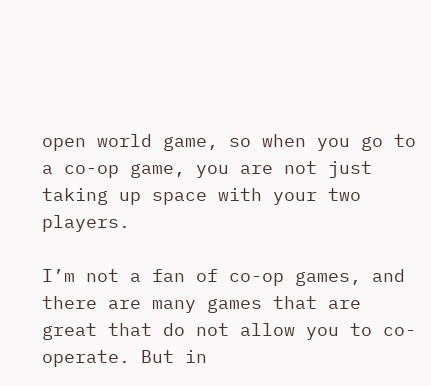open world game, so when you go to a co-op game, you are not just taking up space with your two players.

I’m not a fan of co-op games, and there are many games that are great that do not allow you to co-operate. But in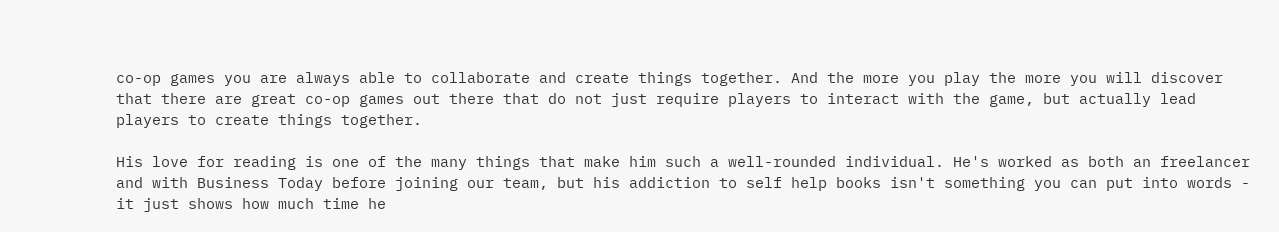co-op games you are always able to collaborate and create things together. And the more you play the more you will discover that there are great co-op games out there that do not just require players to interact with the game, but actually lead players to create things together.

His love for reading is one of the many things that make him such a well-rounded individual. He's worked as both an freelancer and with Business Today before joining our team, but his addiction to self help books isn't something you can put into words - it just shows how much time he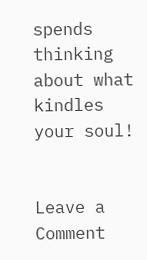spends thinking about what kindles your soul!


Leave a Comment